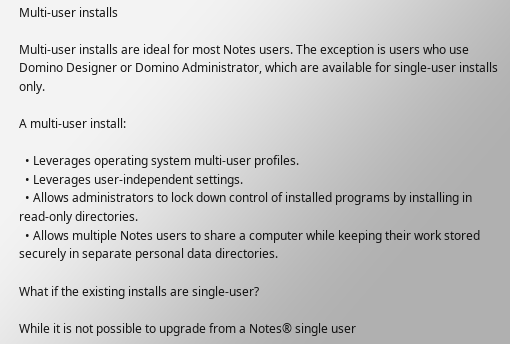Multi-user installs

Multi-user installs are ideal for most Notes users. The exception is users who use Domino Designer or Domino Administrator, which are available for single-user installs only.

A multi-user install:

  • Leverages operating system multi-user profiles.
  • Leverages user-independent settings.
  • Allows administrators to lock down control of installed programs by installing in read-only directories.
  • Allows multiple Notes users to share a computer while keeping their work stored securely in separate personal data directories.

What if the existing installs are single-user?

While it is not possible to upgrade from a Notes® single user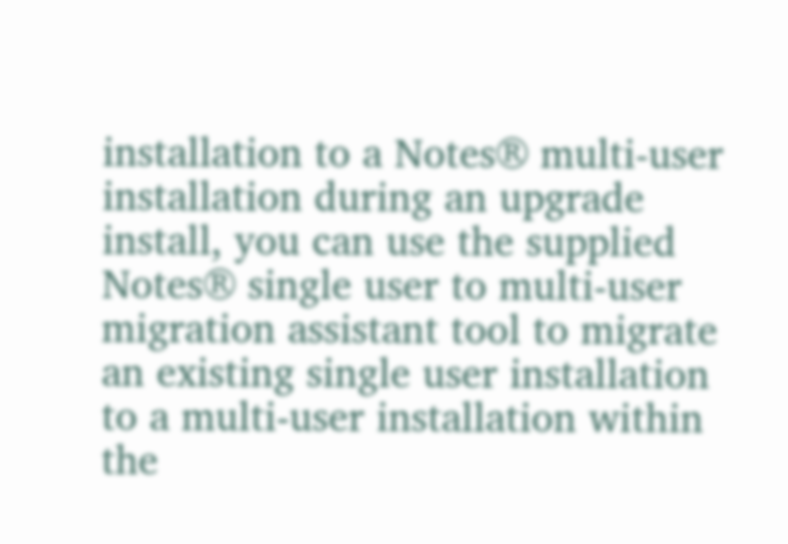installation to a Notes® multi-user installation during an upgrade install, you can use the supplied Notes® single user to multi-user migration assistant tool to migrate an existing single user installation to a multi-user installation within the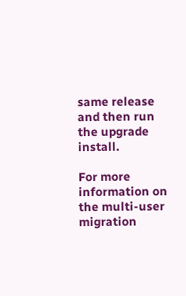same release and then run the upgrade install.

For more information on the multi-user migration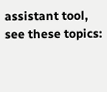assistant tool, see these topics: